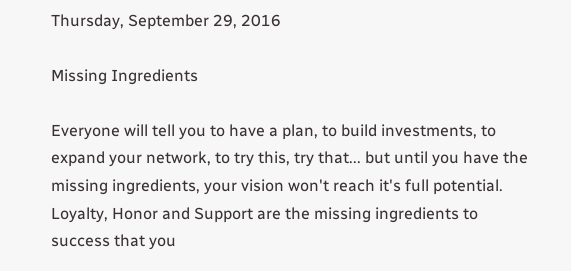Thursday, September 29, 2016

Missing Ingredients

Everyone will tell you to have a plan, to build investments, to expand your network, to try this, try that... but until you have the missing ingredients, your vision won't reach it's full potential. Loyalty, Honor and Support are the missing ingredients to success that you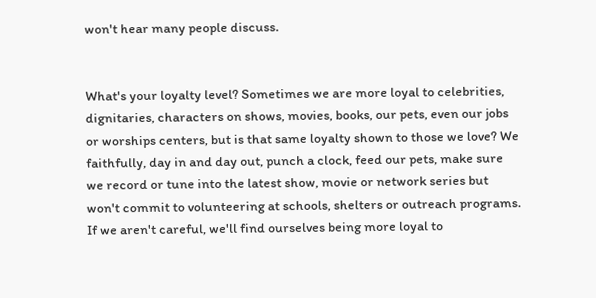won't hear many people discuss.


What's your loyalty level? Sometimes we are more loyal to celebrities, dignitaries, characters on shows, movies, books, our pets, even our jobs or worships centers, but is that same loyalty shown to those we love? We faithfully, day in and day out, punch a clock, feed our pets, make sure we record or tune into the latest show, movie or network series but won't commit to volunteering at schools, shelters or outreach programs. If we aren't careful, we'll find ourselves being more loyal to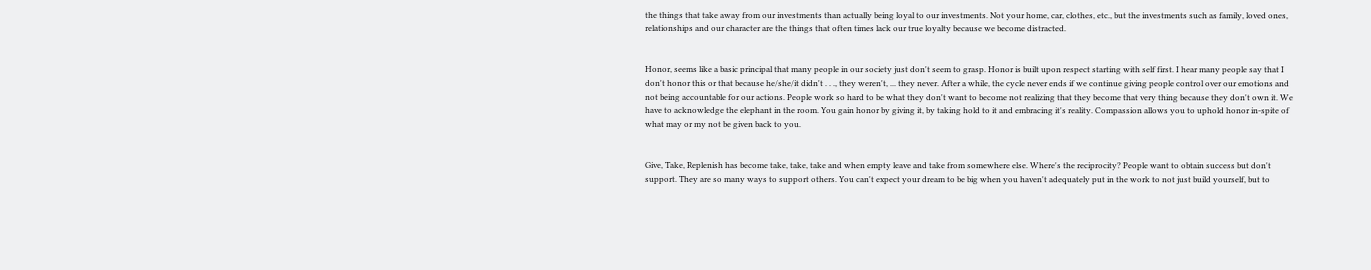the things that take away from our investments than actually being loyal to our investments. Not your home, car, clothes, etc., but the investments such as family, loved ones, relationships and our character are the things that often times lack our true loyalty because we become distracted.


Honor, seems like a basic principal that many people in our society just don't seem to grasp. Honor is built upon respect starting with self first. I hear many people say that I don't honor this or that because he/she/it didn't . . ., they weren't, ... they never. After a while, the cycle never ends if we continue giving people control over our emotions and not being accountable for our actions. People work so hard to be what they don't want to become not realizing that they become that very thing because they don't own it. We have to acknowledge the elephant in the room. You gain honor by giving it, by taking hold to it and embracing it's reality. Compassion allows you to uphold honor in-spite of what may or my not be given back to you.


Give, Take, Replenish has become take, take, take and when empty leave and take from somewhere else. Where's the reciprocity? People want to obtain success but don't support. They are so many ways to support others. You can't expect your dream to be big when you haven't adequately put in the work to not just build yourself, but to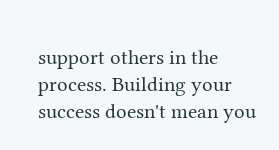support others in the process. Building your success doesn't mean you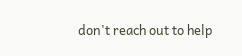don't reach out to help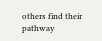others find their pathway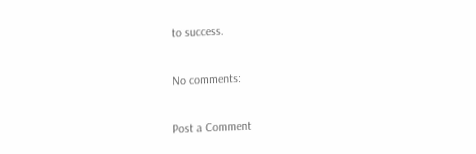to success.

No comments:

Post a Comment